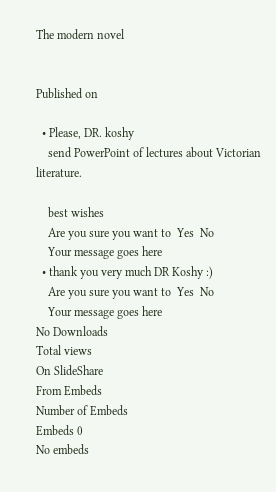The modern novel


Published on

  • Please, DR. koshy
    send PowerPoint of lectures about Victorian literature.

    best wishes
    Are you sure you want to  Yes  No
    Your message goes here
  • thank you very much DR Koshy :)
    Are you sure you want to  Yes  No
    Your message goes here
No Downloads
Total views
On SlideShare
From Embeds
Number of Embeds
Embeds 0
No embeds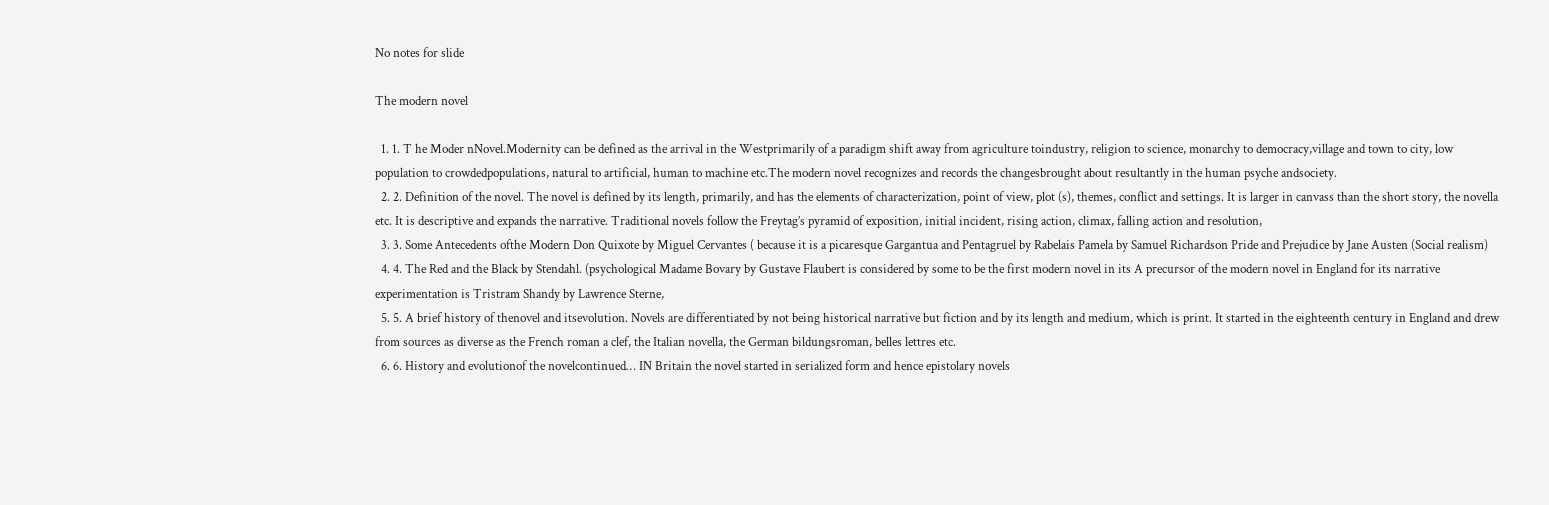No notes for slide

The modern novel

  1. 1. T he Moder nNovel.Modernity can be defined as the arrival in the Westprimarily of a paradigm shift away from agriculture toindustry, religion to science, monarchy to democracy,village and town to city, low population to crowdedpopulations, natural to artificial, human to machine etc.The modern novel recognizes and records the changesbrought about resultantly in the human psyche andsociety.
  2. 2. Definition of the novel. The novel is defined by its length, primarily, and has the elements of characterization, point of view, plot (s), themes, conflict and settings. It is larger in canvass than the short story, the novella etc. It is descriptive and expands the narrative. Traditional novels follow the Freytag’s pyramid of exposition, initial incident, rising action, climax, falling action and resolution,
  3. 3. Some Antecedents ofthe Modern Don Quixote by Miguel Cervantes ( because it is a picaresque Gargantua and Pentagruel by Rabelais Pamela by Samuel Richardson Pride and Prejudice by Jane Austen (Social realism)
  4. 4. The Red and the Black by Stendahl. (psychological Madame Bovary by Gustave Flaubert is considered by some to be the first modern novel in its A precursor of the modern novel in England for its narrative experimentation is Tristram Shandy by Lawrence Sterne,
  5. 5. A brief history of thenovel and itsevolution. Novels are differentiated by not being historical narrative but fiction and by its length and medium, which is print. It started in the eighteenth century in England and drew from sources as diverse as the French roman a clef, the Italian novella, the German bildungsroman, belles lettres etc.
  6. 6. History and evolutionof the novelcontinued… IN Britain the novel started in serialized form and hence epistolary novels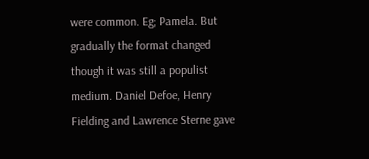were common. Eg; Pamela. But gradually the format changed though it was still a populist medium. Daniel Defoe, Henry Fielding and Lawrence Sterne gave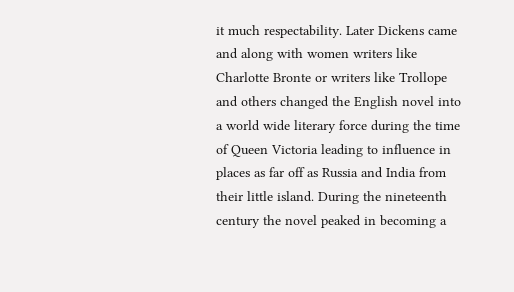it much respectability. Later Dickens came and along with women writers like Charlotte Bronte or writers like Trollope and others changed the English novel into a world wide literary force during the time of Queen Victoria leading to influence in places as far off as Russia and India from their little island. During the nineteenth century the novel peaked in becoming a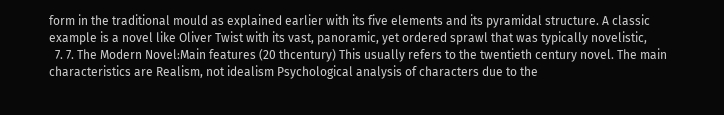form in the traditional mould as explained earlier with its five elements and its pyramidal structure. A classic example is a novel like Oliver Twist with its vast, panoramic, yet ordered sprawl that was typically novelistic,
  7. 7. The Modern Novel:Main features (20 thcentury) This usually refers to the twentieth century novel. The main characteristics are Realism, not idealism Psychological analysis of characters due to the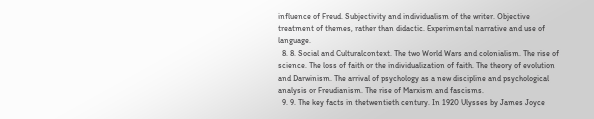influence of Freud. Subjectivity and individualism of the writer. Objective treatment of themes, rather than didactic. Experimental narrative and use of language.
  8. 8. Social and Culturalcontext. The two World Wars and colonialism. The rise of science. The loss of faith or the individualization of faith. The theory of evolution and Darwinism. The arrival of psychology as a new discipline and psychological analysis or Freudianism. The rise of Marxism and fascisms.
  9. 9. The key facts in thetwentieth century. In 1920 Ulysses by James Joyce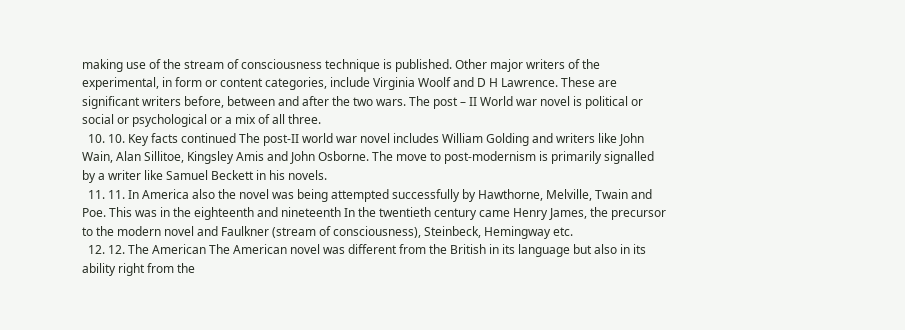making use of the stream of consciousness technique is published. Other major writers of the experimental, in form or content categories, include Virginia Woolf and D H Lawrence. These are significant writers before, between and after the two wars. The post – II World war novel is political or social or psychological or a mix of all three.
  10. 10. Key facts continued The post-II world war novel includes William Golding and writers like John Wain, Alan Sillitoe, Kingsley Amis and John Osborne. The move to post-modernism is primarily signalled by a writer like Samuel Beckett in his novels.
  11. 11. In America also the novel was being attempted successfully by Hawthorne, Melville, Twain and Poe. This was in the eighteenth and nineteenth In the twentieth century came Henry James, the precursor to the modern novel and Faulkner (stream of consciousness), Steinbeck, Hemingway etc.
  12. 12. The American The American novel was different from the British in its language but also in its ability right from the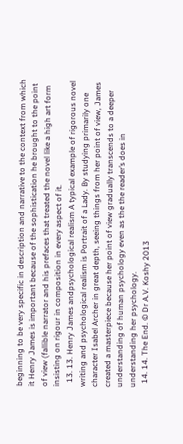beginning to be very specific in description and narrative to the context from which it Henry James is important because of the sophistication he brought to the point of view (fallible narrator and his prefaces that treated the novel like a high art form insisting on rigour in composition in every aspect of it.
  13. 13. Henry James andpsychological realism A typical example of rigorous novel writing and psychological realism is Portrait of a Lady. By studying primarily one character Isabel Archer in great depth, seeing things from her point of view, James created a masterpiece because her point of view gradually transcends to a deeper understanding of human psychology even as the the reader’s does in understanding her psychology.
  14. 14. The End. © Dr A.V. Koshy 2013